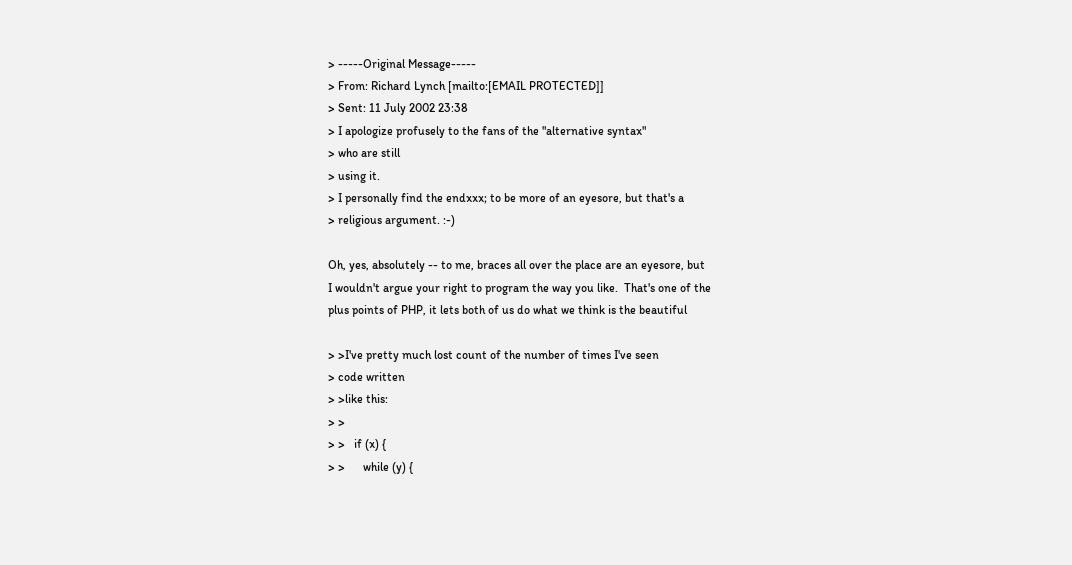> -----Original Message-----
> From: Richard Lynch [mailto:[EMAIL PROTECTED]]
> Sent: 11 July 2002 23:38
> I apologize profusely to the fans of the "alternative syntax"
> who are still
> using it.
> I personally find the endxxx; to be more of an eyesore, but that's a
> religious argument. :-)

Oh, yes, absolutely -- to me, braces all over the place are an eyesore, but
I wouldn't argue your right to program the way you like.  That's one of the
plus points of PHP, it lets both of us do what we think is the beautiful

> >I've pretty much lost count of the number of times I've seen
> code written
> >like this:
> >
> >   if (x) {
> >      while (y) {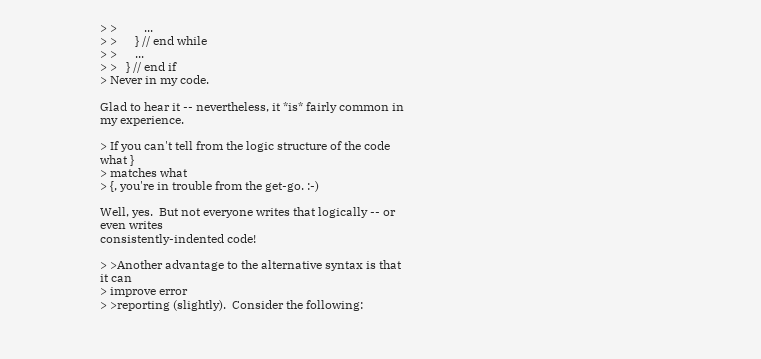> >         ...
> >      } // end while
> >      ...
> >   } // end if
> Never in my code.

Glad to hear it -- nevertheless, it *is* fairly common in my experience.

> If you can't tell from the logic structure of the code what }
> matches what
> {, you're in trouble from the get-go. :-)

Well, yes.  But not everyone writes that logically -- or even writes
consistently-indented code!

> >Another advantage to the alternative syntax is that it can
> improve error
> >reporting (slightly).  Consider the following: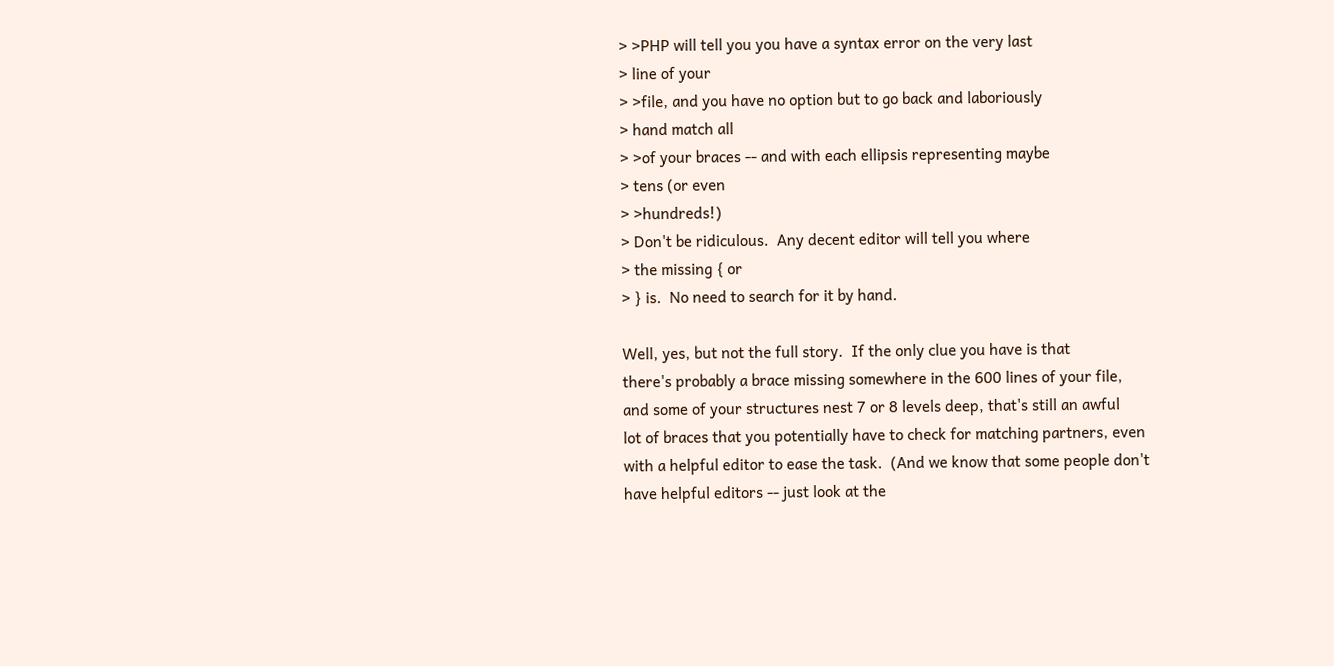> >PHP will tell you you have a syntax error on the very last
> line of your
> >file, and you have no option but to go back and laboriously
> hand match all
> >of your braces -- and with each ellipsis representing maybe
> tens (or even
> >hundreds!)
> Don't be ridiculous.  Any decent editor will tell you where
> the missing { or
> } is.  No need to search for it by hand.

Well, yes, but not the full story.  If the only clue you have is that
there's probably a brace missing somewhere in the 600 lines of your file,
and some of your structures nest 7 or 8 levels deep, that's still an awful
lot of braces that you potentially have to check for matching partners, even
with a helpful editor to ease the task.  (And we know that some people don't
have helpful editors -- just look at the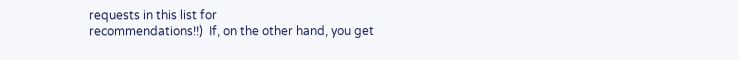requests in this list for
recommendations!!)  If, on the other hand, you get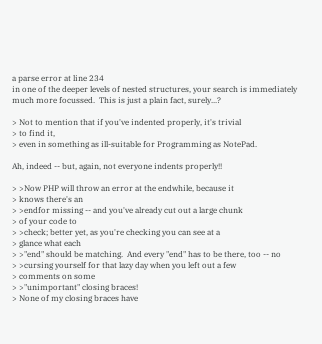a parse error at line 234
in one of the deeper levels of nested structures, your search is immediately
much more focussed.  This is just a plain fact, surely...?

> Not to mention that if you've indented properly, it's trivial
> to find it,
> even in something as ill-suitable for Programming as NotePad.

Ah, indeed -- but, again, not everyone indents properly!!

> >Now PHP will throw an error at the endwhile, because it
> knows there's an
> >endfor missing -- and you've already cut out a large chunk
> of your code to
> >check; better yet, as you're checking you can see at a
> glance what each
> >"end" should be matching.  And every "end" has to be there, too -- no
> >cursing yourself for that lazy day when you left out a few
> comments on some
> >"unimportant" closing braces!
> None of my closing braces have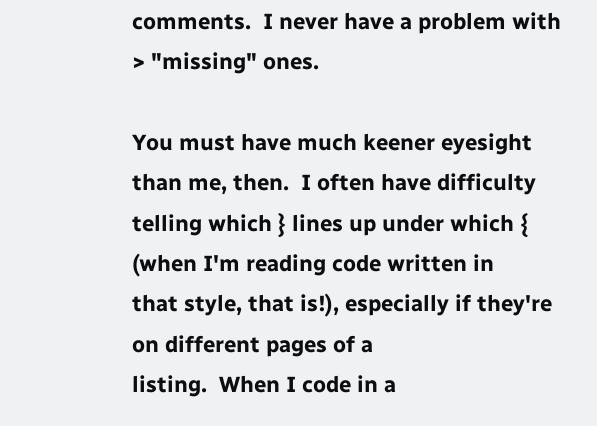comments.  I never have a problem with
> "missing" ones.

You must have much keener eyesight than me, then.  I often have difficulty
telling which } lines up under which { (when I'm reading code written in
that style, that is!), especially if they're on different pages of a
listing.  When I code in a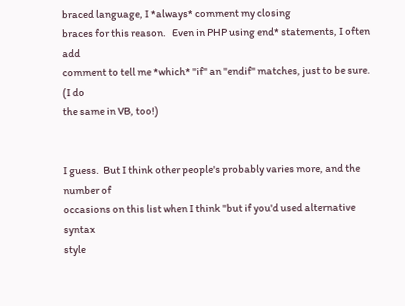braced language, I *always* comment my closing
braces for this reason.   Even in PHP using end* statements, I often add
comment to tell me *which* "if" an "endif" matches, just to be sure.  (I do
the same in VB, too!)


I guess.  But I think other people's probably varies more, and the number of
occasions on this list when I think "but if you'd used alternative syntax
style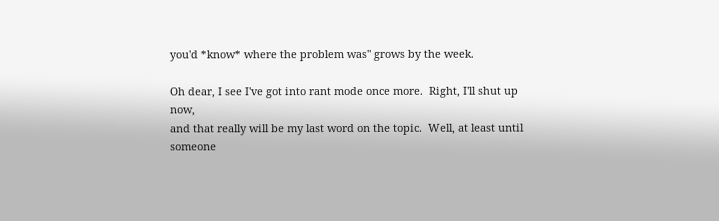you'd *know* where the problem was" grows by the week.

Oh dear, I see I've got into rant mode once more.  Right, I'll shut up now,
and that really will be my last word on the topic.  Well, at least until
someone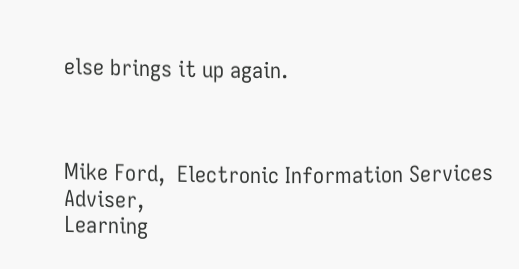else brings it up again.



Mike Ford,  Electronic Information Services Adviser,
Learning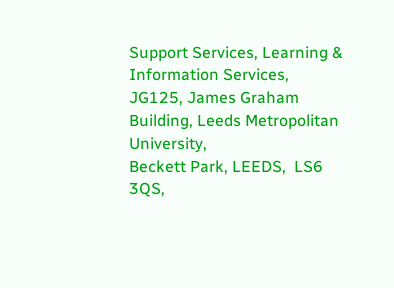Support Services, Learning & Information Services,
JG125, James Graham Building, Leeds Metropolitan University,
Beckett Park, LEEDS,  LS6 3QS,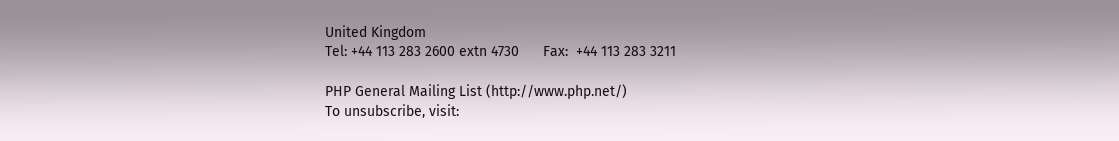United Kingdom
Tel: +44 113 283 2600 extn 4730      Fax:  +44 113 283 3211

PHP General Mailing List (http://www.php.net/)
To unsubscribe, visit: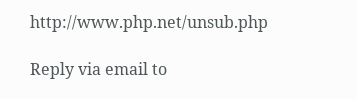http://www.php.net/unsub.php

Reply via email to